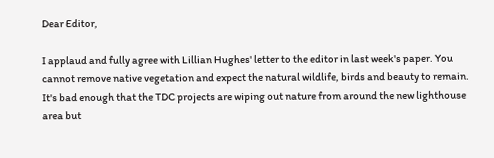Dear Editor,

I applaud and fully agree with Lillian Hughes' letter to the editor in last week's paper. You cannot remove native vegetation and expect the natural wildlife, birds and beauty to remain. It's bad enough that the TDC projects are wiping out nature from around the new lighthouse area but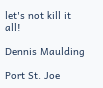let's not kill it all!

Dennis Maulding

Port St. Joe